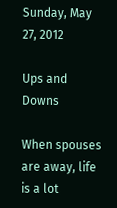Sunday, May 27, 2012

Ups and Downs

When spouses are away, life is a lot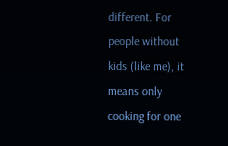different. For people without kids (like me), it means only cooking for one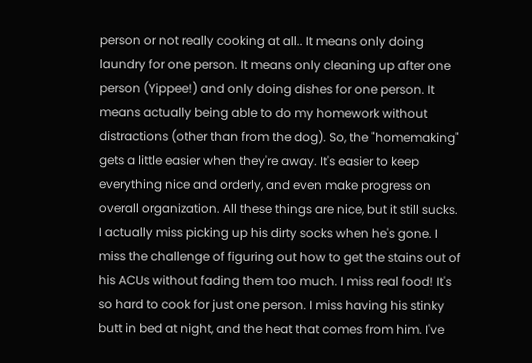person or not really cooking at all.. It means only doing laundry for one person. It means only cleaning up after one person (Yippee!) and only doing dishes for one person. It means actually being able to do my homework without distractions (other than from the dog). So, the "homemaking" gets a little easier when they're away. It's easier to keep everything nice and orderly, and even make progress on overall organization. All these things are nice, but it still sucks. I actually miss picking up his dirty socks when he's gone. I miss the challenge of figuring out how to get the stains out of his ACUs without fading them too much. I miss real food! It's so hard to cook for just one person. I miss having his stinky butt in bed at night, and the heat that comes from him. I've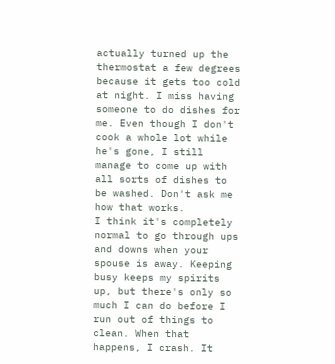actually turned up the thermostat a few degrees because it gets too cold at night. I miss having someone to do dishes for me. Even though I don't cook a whole lot while he's gone, I still manage to come up with all sorts of dishes to be washed. Don't ask me how that works.
I think it's completely normal to go through ups and downs when your spouse is away. Keeping busy keeps my spirits up, but there's only so much I can do before I run out of things to clean. When that happens, I crash. It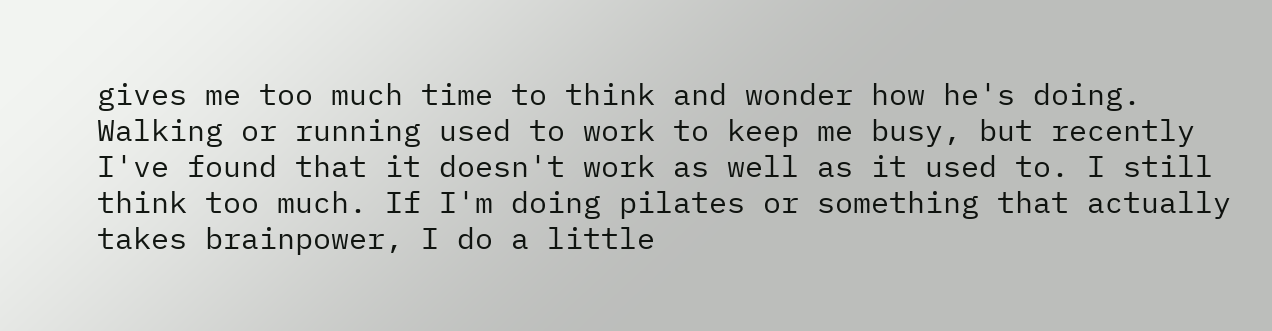gives me too much time to think and wonder how he's doing. Walking or running used to work to keep me busy, but recently I've found that it doesn't work as well as it used to. I still think too much. If I'm doing pilates or something that actually takes brainpower, I do a little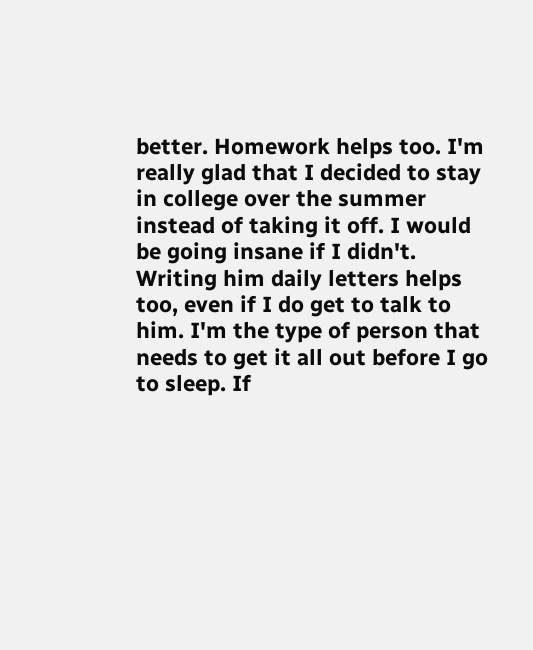better. Homework helps too. I'm really glad that I decided to stay in college over the summer instead of taking it off. I would be going insane if I didn't. Writing him daily letters helps too, even if I do get to talk to him. I'm the type of person that needs to get it all out before I go to sleep. If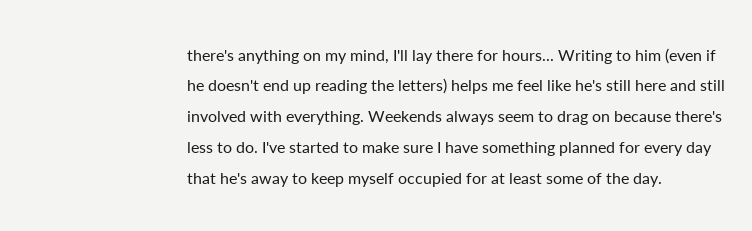there's anything on my mind, I'll lay there for hours... Writing to him (even if he doesn't end up reading the letters) helps me feel like he's still here and still involved with everything. Weekends always seem to drag on because there's less to do. I've started to make sure I have something planned for every day that he's away to keep myself occupied for at least some of the day.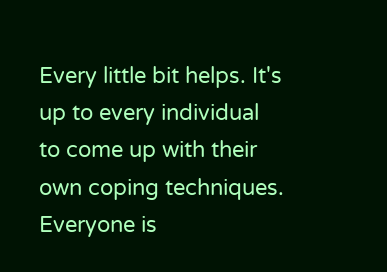Every little bit helps. It's up to every individual to come up with their own coping techniques. Everyone is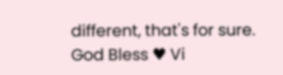different, that's for sure.
God Bless ♥ Vi